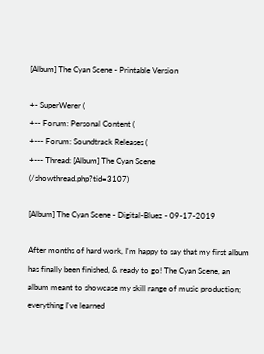[Album] The Cyan Scene - Printable Version

+- SuperWerer (
+-- Forum: Personal Content (
+--- Forum: Soundtrack Releases (
+--- Thread: [Album] The Cyan Scene (/showthread.php?tid=3107)

[Album] The Cyan Scene - Digital-Bluez - 09-17-2019

After months of hard work, I'm happy to say that my first album has finally been finished, & ready to go! The Cyan Scene, an album meant to showcase my skill range of music production; everything I've learned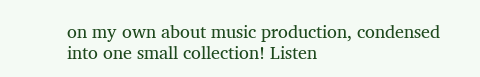on my own about music production, condensed into one small collection! Listen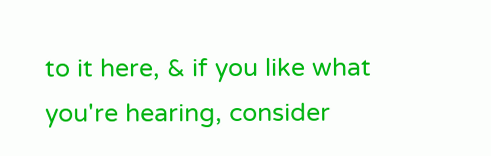to it here, & if you like what you're hearing, consider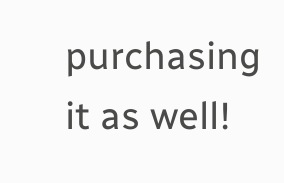purchasing it as well!